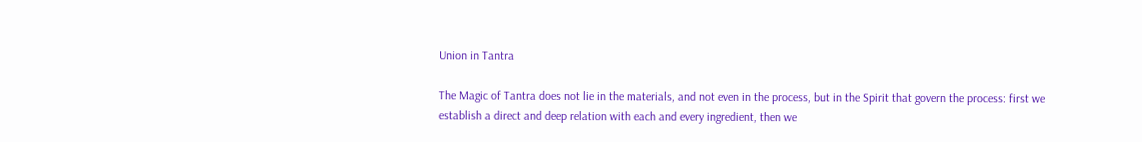Union in Tantra

The Magic of Tantra does not lie in the materials, and not even in the process, but in the Spirit that govern the process: first we establish a direct and deep relation with each and every ingredient, then we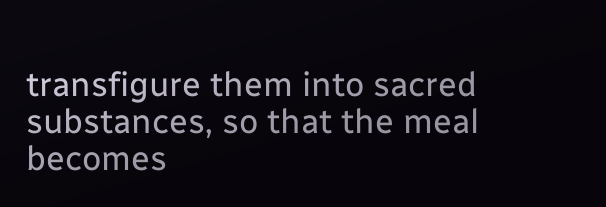transfigure them into sacred substances, so that the meal becomes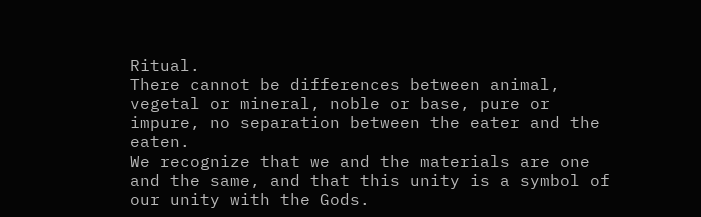Ritual.
There cannot be differences between animal, vegetal or mineral, noble or base, pure or impure, no separation between the eater and the eaten.
We recognize that we and the materials are one and the same, and that this unity is a symbol of our unity with the Gods.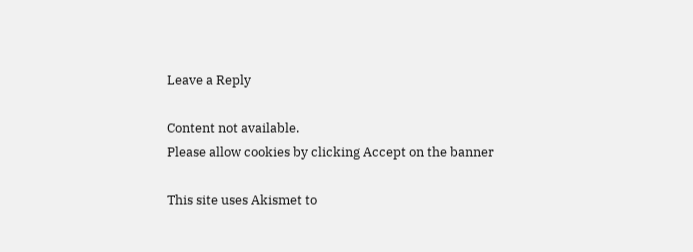Leave a Reply

Content not available.
Please allow cookies by clicking Accept on the banner

This site uses Akismet to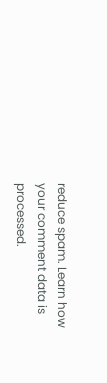reduce spam. Learn how your comment data is processed.